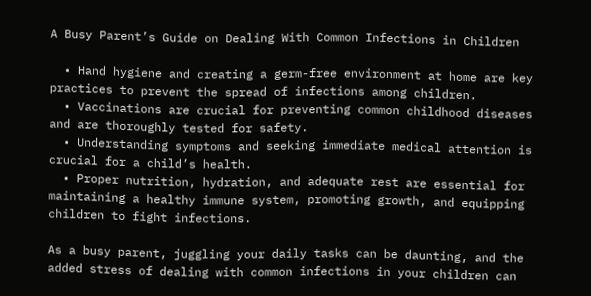A Busy Parent’s Guide on Dealing With Common Infections in Children

  • Hand hygiene and creating a germ-free environment at home are key practices to prevent the spread of infections among children.
  • Vaccinations are crucial for preventing common childhood diseases and are thoroughly tested for safety.
  • Understanding symptoms and seeking immediate medical attention is crucial for a child’s health.
  • Proper nutrition, hydration, and adequate rest are essential for maintaining a healthy immune system, promoting growth, and equipping children to fight infections.

As a busy parent, juggling your daily tasks can be daunting, and the added stress of dealing with common infections in your children can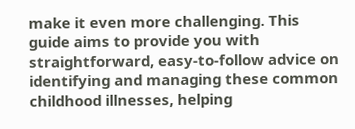make it even more challenging. This guide aims to provide you with straightforward, easy-to-follow advice on identifying and managing these common childhood illnesses, helping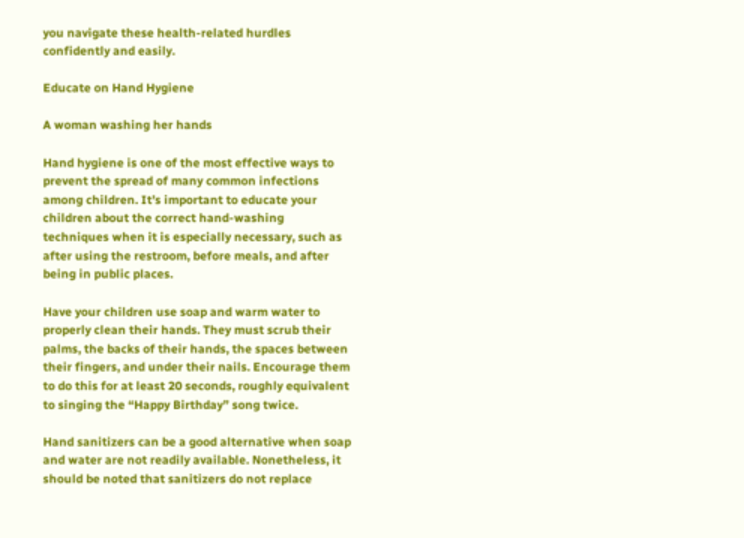you navigate these health-related hurdles confidently and easily.

Educate on Hand Hygiene

A woman washing her hands

Hand hygiene is one of the most effective ways to prevent the spread of many common infections among children. It’s important to educate your children about the correct hand-washing techniques when it is especially necessary, such as after using the restroom, before meals, and after being in public places.

Have your children use soap and warm water to properly clean their hands. They must scrub their palms, the backs of their hands, the spaces between their fingers, and under their nails. Encourage them to do this for at least 20 seconds, roughly equivalent to singing the “Happy Birthday” song twice.

Hand sanitizers can be a good alternative when soap and water are not readily available. Nonetheless, it should be noted that sanitizers do not replace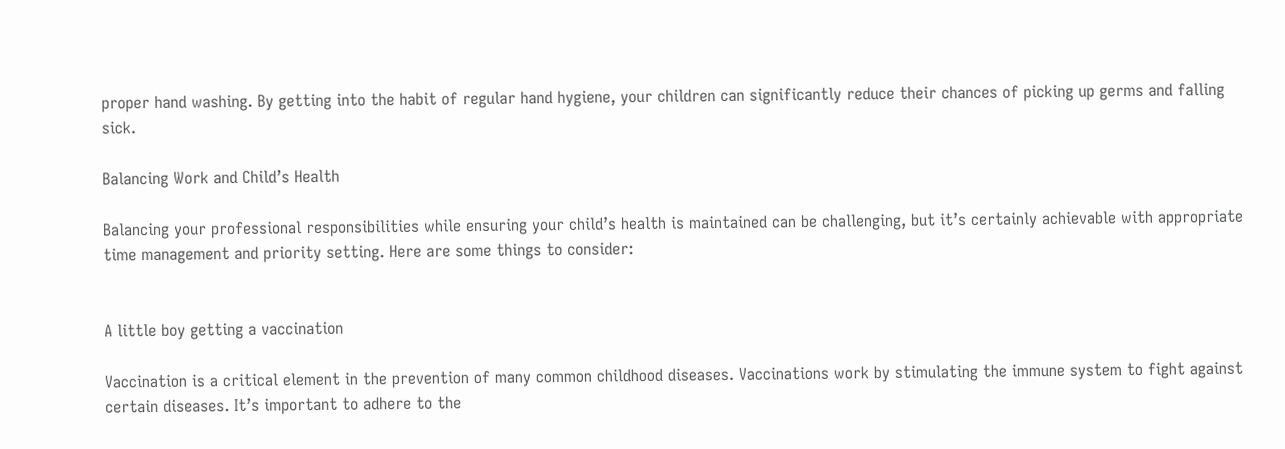proper hand washing. By getting into the habit of regular hand hygiene, your children can significantly reduce their chances of picking up germs and falling sick.

Balancing Work and Child’s Health

Balancing your professional responsibilities while ensuring your child’s health is maintained can be challenging, but it’s certainly achievable with appropriate time management and priority setting. Here are some things to consider:


A little boy getting a vaccination

Vaccination is a critical element in the prevention of many common childhood diseases. Vaccinations work by stimulating the immune system to fight against certain diseases. It’s important to adhere to the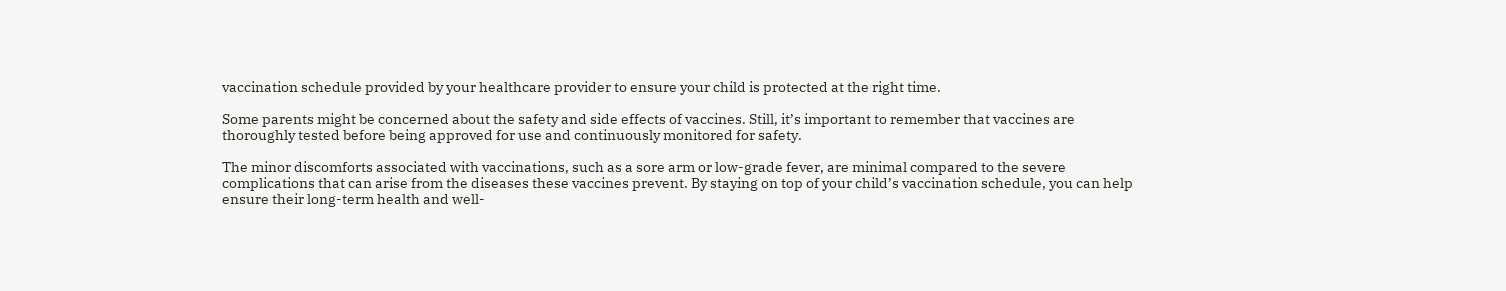vaccination schedule provided by your healthcare provider to ensure your child is protected at the right time.

Some parents might be concerned about the safety and side effects of vaccines. Still, it’s important to remember that vaccines are thoroughly tested before being approved for use and continuously monitored for safety.

The minor discomforts associated with vaccinations, such as a sore arm or low-grade fever, are minimal compared to the severe complications that can arise from the diseases these vaccines prevent. By staying on top of your child’s vaccination schedule, you can help ensure their long-term health and well-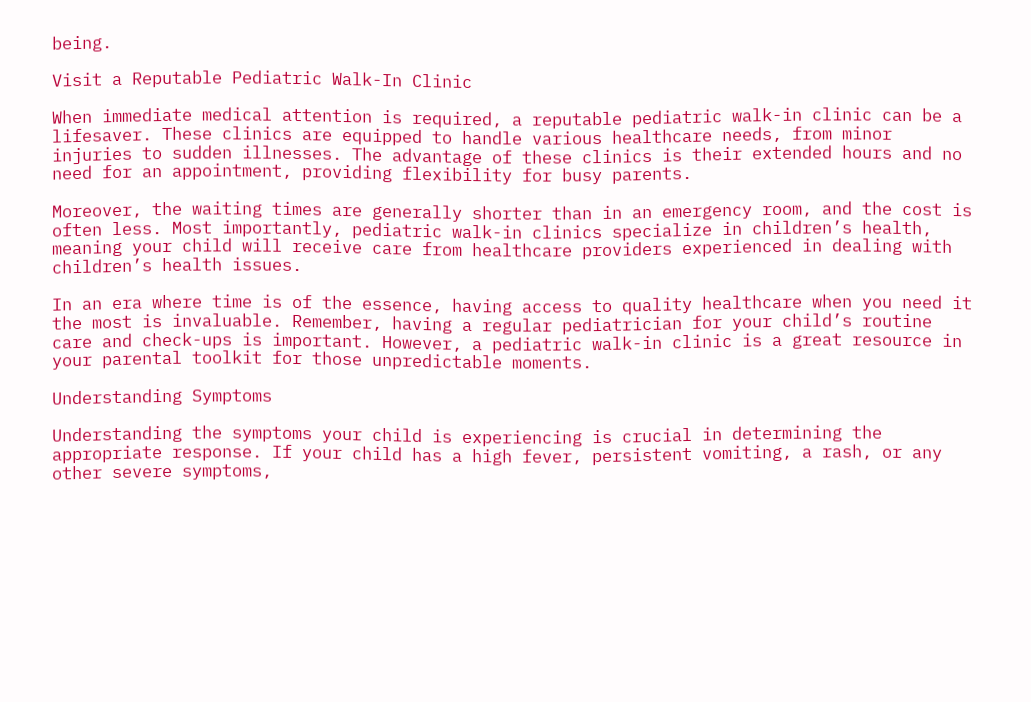being.

Visit a Reputable Pediatric Walk-In Clinic

When immediate medical attention is required, a reputable pediatric walk-in clinic can be a lifesaver. These clinics are equipped to handle various healthcare needs, from minor injuries to sudden illnesses. The advantage of these clinics is their extended hours and no need for an appointment, providing flexibility for busy parents.

Moreover, the waiting times are generally shorter than in an emergency room, and the cost is often less. Most importantly, pediatric walk-in clinics specialize in children’s health, meaning your child will receive care from healthcare providers experienced in dealing with children’s health issues.

In an era where time is of the essence, having access to quality healthcare when you need it the most is invaluable. Remember, having a regular pediatrician for your child’s routine care and check-ups is important. However, a pediatric walk-in clinic is a great resource in your parental toolkit for those unpredictable moments.

Understanding Symptoms

Understanding the symptoms your child is experiencing is crucial in determining the appropriate response. If your child has a high fever, persistent vomiting, a rash, or any other severe symptoms,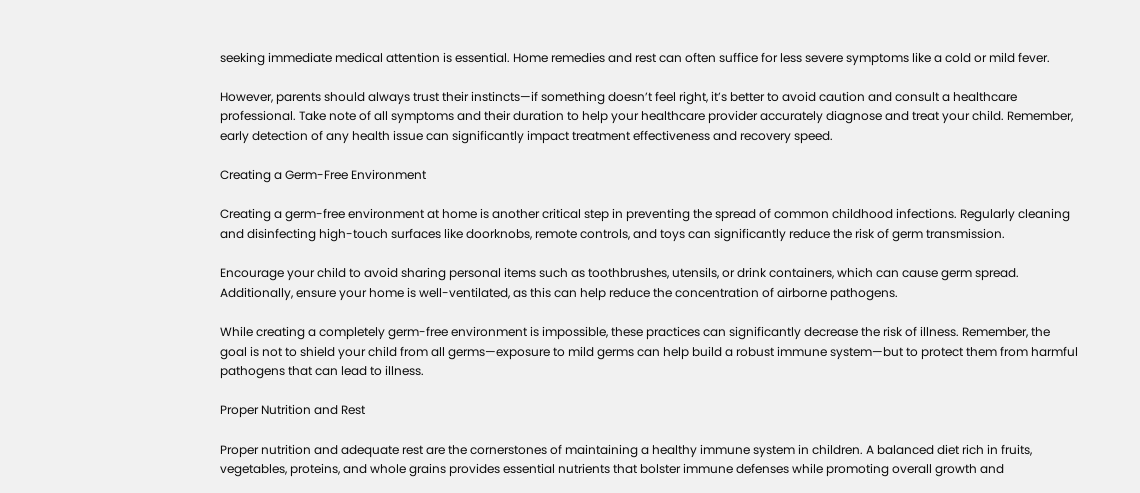seeking immediate medical attention is essential. Home remedies and rest can often suffice for less severe symptoms like a cold or mild fever.

However, parents should always trust their instincts—if something doesn’t feel right, it’s better to avoid caution and consult a healthcare professional. Take note of all symptoms and their duration to help your healthcare provider accurately diagnose and treat your child. Remember, early detection of any health issue can significantly impact treatment effectiveness and recovery speed.

Creating a Germ-Free Environment

Creating a germ-free environment at home is another critical step in preventing the spread of common childhood infections. Regularly cleaning and disinfecting high-touch surfaces like doorknobs, remote controls, and toys can significantly reduce the risk of germ transmission.

Encourage your child to avoid sharing personal items such as toothbrushes, utensils, or drink containers, which can cause germ spread. Additionally, ensure your home is well-ventilated, as this can help reduce the concentration of airborne pathogens.

While creating a completely germ-free environment is impossible, these practices can significantly decrease the risk of illness. Remember, the goal is not to shield your child from all germs—exposure to mild germs can help build a robust immune system—but to protect them from harmful pathogens that can lead to illness.

Proper Nutrition and Rest

Proper nutrition and adequate rest are the cornerstones of maintaining a healthy immune system in children. A balanced diet rich in fruits, vegetables, proteins, and whole grains provides essential nutrients that bolster immune defenses while promoting overall growth and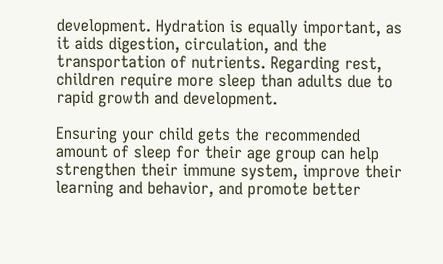development. Hydration is equally important, as it aids digestion, circulation, and the transportation of nutrients. Regarding rest, children require more sleep than adults due to rapid growth and development.

Ensuring your child gets the recommended amount of sleep for their age group can help strengthen their immune system, improve their learning and behavior, and promote better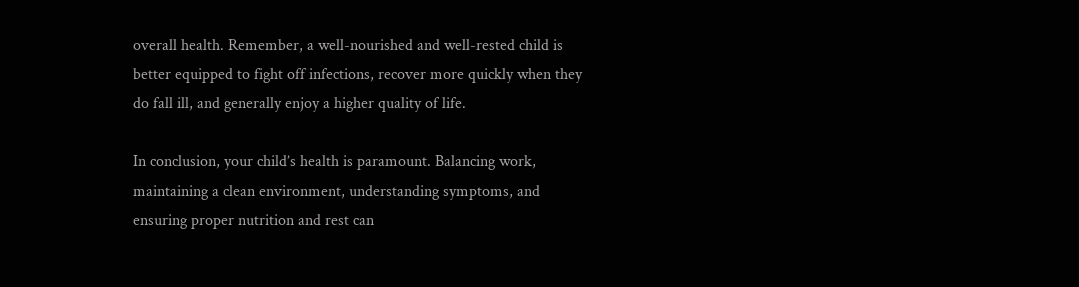overall health. Remember, a well-nourished and well-rested child is better equipped to fight off infections, recover more quickly when they do fall ill, and generally enjoy a higher quality of life.

In conclusion, your child’s health is paramount. Balancing work, maintaining a clean environment, understanding symptoms, and ensuring proper nutrition and rest can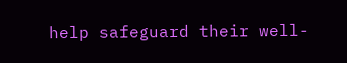help safeguard their well-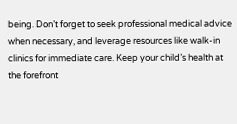being. Don’t forget to seek professional medical advice when necessary, and leverage resources like walk-in clinics for immediate care. Keep your child’s health at the forefront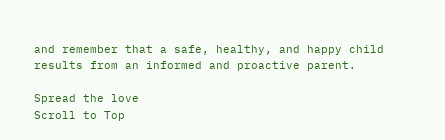and remember that a safe, healthy, and happy child results from an informed and proactive parent.

Spread the love
Scroll to Top